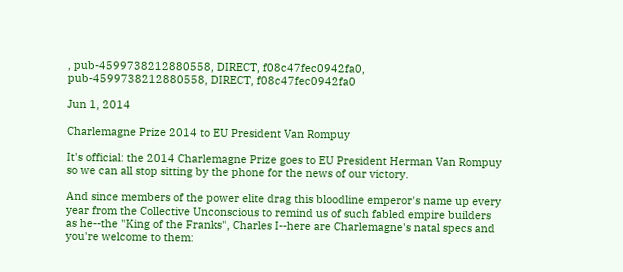, pub-4599738212880558, DIRECT, f08c47fec0942fa0, pub-4599738212880558, DIRECT, f08c47fec0942fa0

Jun 1, 2014

Charlemagne Prize 2014 to EU President Van Rompuy

It's official: the 2014 Charlemagne Prize goes to EU President Herman Van Rompuy so we can all stop sitting by the phone for the news of our victory.

And since members of the power elite drag this bloodline emperor's name up every year from the Collective Unconscious to remind us of such fabled empire builders as he--the "King of the Franks", Charles I--here are Charlemagne's natal specs and you're welcome to them: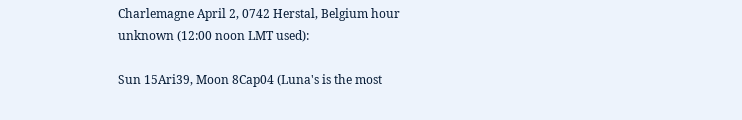Charlemagne April 2, 0742 Herstal, Belgium hour unknown (12:00 noon LMT used):

Sun 15Ari39, Moon 8Cap04 (Luna's is the most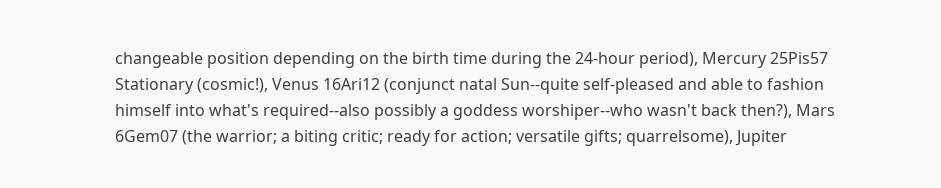changeable position depending on the birth time during the 24-hour period), Mercury 25Pis57 Stationary (cosmic!), Venus 16Ari12 (conjunct natal Sun--quite self-pleased and able to fashion himself into what's required--also possibly a goddess worshiper--who wasn't back then?), Mars 6Gem07 (the warrior; a biting critic; ready for action; versatile gifts; quarrelsome), Jupiter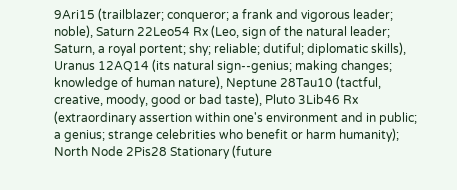9Ari15 (trailblazer; conqueror; a frank and vigorous leader; noble), Saturn 22Leo54 Rx (Leo, sign of the natural leader; Saturn, a royal portent; shy; reliable; dutiful; diplomatic skills), Uranus 12AQ14 (its natural sign--genius; making changes; knowledge of human nature), Neptune 28Tau10 (tactful, creative, moody, good or bad taste), Pluto 3Lib46 Rx (extraordinary assertion within one's environment and in public; a genius; strange celebrities who benefit or harm humanity); North Node 2Pis28 Stationary (future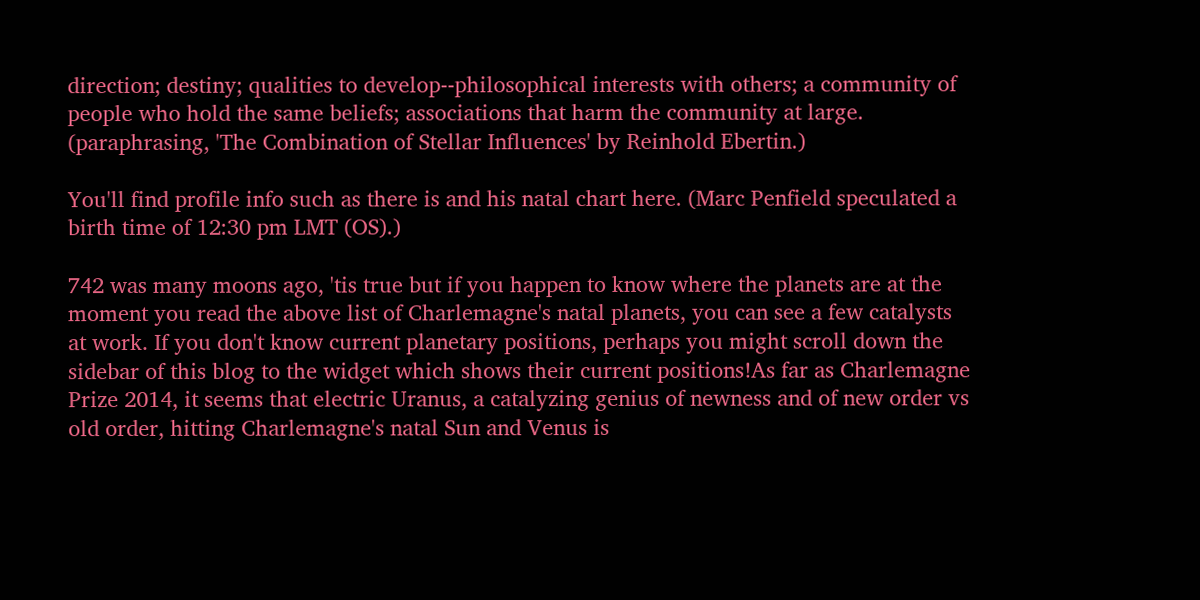direction; destiny; qualities to develop--philosophical interests with others; a community of people who hold the same beliefs; associations that harm the community at large. (paraphrasing, 'The Combination of Stellar Influences' by Reinhold Ebertin.)

You'll find profile info such as there is and his natal chart here. (Marc Penfield speculated a birth time of 12:30 pm LMT (OS).)

742 was many moons ago, 'tis true but if you happen to know where the planets are at the moment you read the above list of Charlemagne's natal planets, you can see a few catalysts at work. If you don't know current planetary positions, perhaps you might scroll down the sidebar of this blog to the widget which shows their current positions!As far as Charlemagne Prize 2014, it seems that electric Uranus, a catalyzing genius of newness and of new order vs old order, hitting Charlemagne's natal Sun and Venus is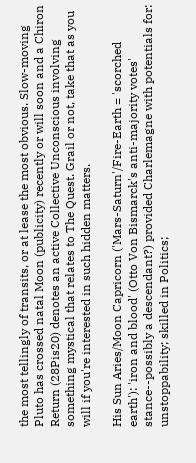the most tellingly of transits, or at lease the most obvious. Slow-moving Pluto has crossed natal Moon (publicity) recently or will soon and a Chiron Return (28Pis20) denotes an active Collective Unconscious involving something mystical that relates to The Quest. Grail or not, take that as you will if you're interested in such hidden matters.

His Sun Aries/Moon Capricorn ('Mars-Saturn'/Fire-Earth = 'scorched earth'): 'iron and blood' (Otto Von Bismarck's anti-majority votes' stance--possibly a descendant?) provided Charlemagne with potentials for: unstoppability; skilled in Politics;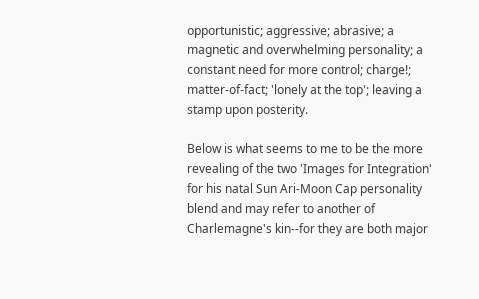opportunistic; aggressive; abrasive; a magnetic and overwhelming personality; a constant need for more control; charge!; matter-of-fact; 'lonely at the top'; leaving a stamp upon posterity.

Below is what seems to me to be the more revealing of the two 'Images for Integration' for his natal Sun Ari-Moon Cap personality blend and may refer to another of Charlemagne's kin--for they are both major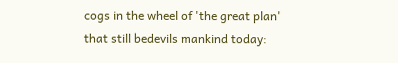cogs in the wheel of 'the great plan' that still bedevils mankind today: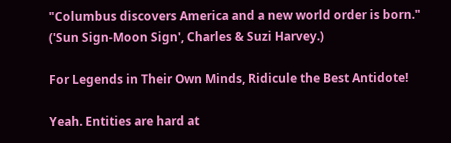"Columbus discovers America and a new world order is born." ('Sun Sign-Moon Sign', Charles & Suzi Harvey.)

For Legends in Their Own Minds, Ridicule the Best Antidote!

Yeah. Entities are hard at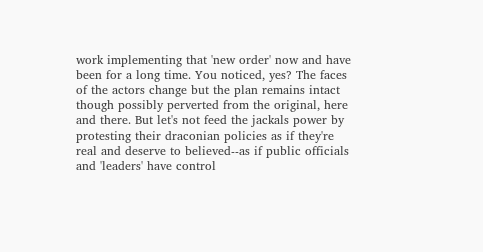work implementing that 'new order' now and have been for a long time. You noticed, yes? The faces of the actors change but the plan remains intact though possibly perverted from the original, here and there. But let's not feed the jackals power by protesting their draconian policies as if they're real and deserve to believed--as if public officials and 'leaders' have control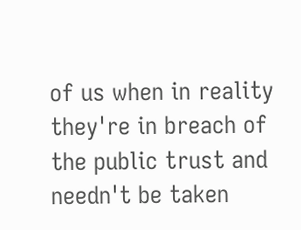of us when in reality they're in breach of the public trust and needn't be taken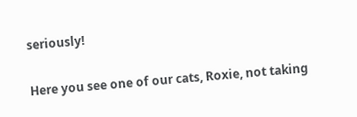seriously!

Here you see one of our cats, Roxie, not taking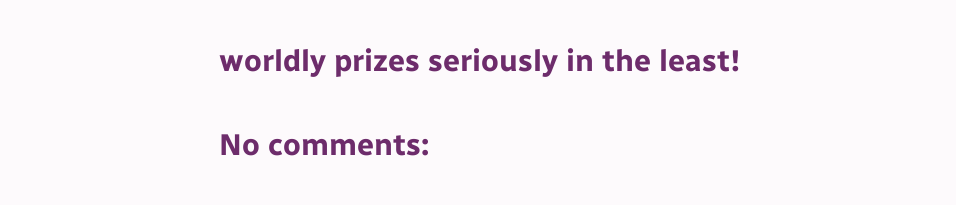worldly prizes seriously in the least!

No comments: